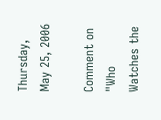Thursday, May 25, 2006

Comment on "Who Watches the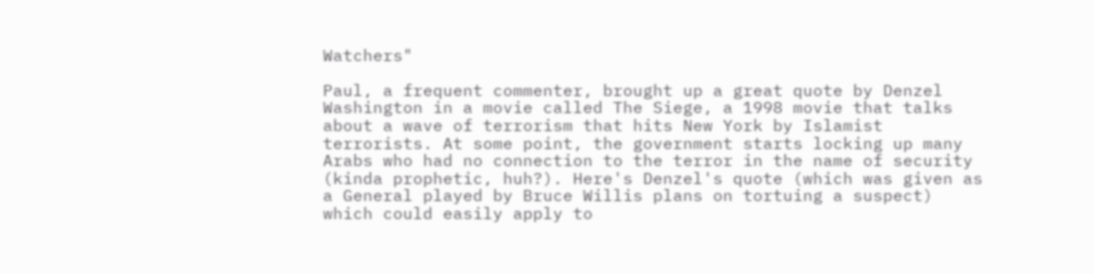Watchers"

Paul, a frequent commenter, brought up a great quote by Denzel Washington in a movie called The Siege, a 1998 movie that talks about a wave of terrorism that hits New York by Islamist terrorists. At some point, the government starts locking up many Arabs who had no connection to the terror in the name of security (kinda prophetic, huh?). Here's Denzel's quote (which was given as a General played by Bruce Willis plans on tortuing a suspect) which could easily apply to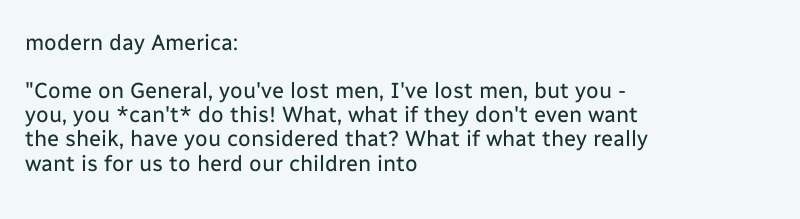modern day America:

"Come on General, you've lost men, I've lost men, but you - you, you *can't* do this! What, what if they don't even want the sheik, have you considered that? What if what they really want is for us to herd our children into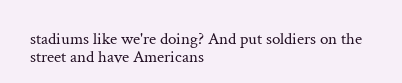stadiums like we're doing? And put soldiers on the street and have Americans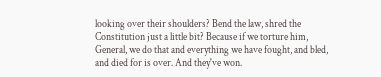looking over their shoulders? Bend the law, shred the Constitution just a little bit? Because if we torture him, General, we do that and everything we have fought, and bled, and died for is over. And they've won.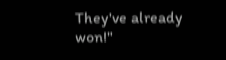They've already won!"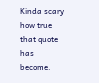Kinda scary how true that quote has become.